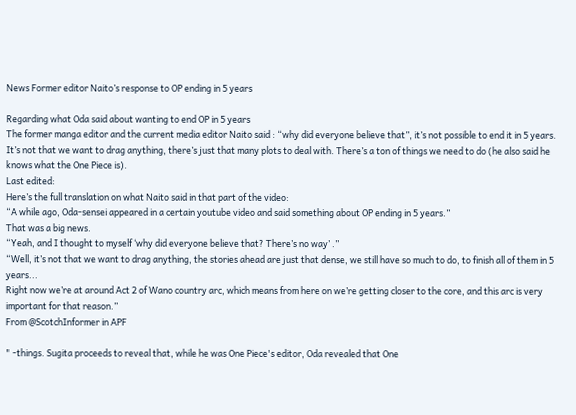News Former editor Naito’s response to OP ending in 5 years

Regarding what Oda said about wanting to end OP in 5 years
The former manga editor and the current media editor Naito said : “why did everyone believe that”, it’s not possible to end it in 5 years.
It’s not that we want to drag anything, there’s just that many plots to deal with. There’s a ton of things we need to do (he also said he knows what the One Piece is).
Last edited:
Here’s the full translation on what Naito said in that part of the video:
“A while ago, Oda-sensei appeared in a certain youtube video and said something about OP ending in 5 years.”
That was a big news.
“Yeah, and I thought to myself ‘why did everyone believe that? There’s no way’ .”
“Well, it’s not that we want to drag anything, the stories ahead are just that dense, we still have so much to do, to finish all of them in 5 years...
Right now we’re at around Act 2 of Wano country arc, which means from here on we’re getting closer to the core, and this arc is very important for that reason.”
From @ScotchInformer in APF

" -things. Sugita proceeds to reveal that, while he was One Piece's editor, Oda revealed that One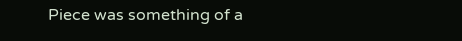Piece was something of a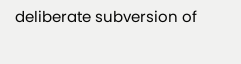deliberate subversion of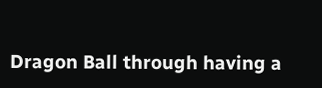Dragon Ball through having a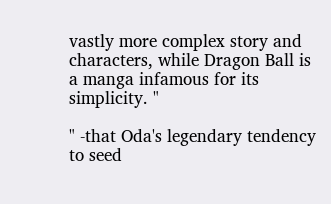vastly more complex story and characters, while Dragon Ball is a manga infamous for its simplicity. "

" -that Oda's legendary tendency to seed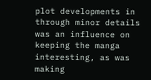plot developments in through minor details was an influence on keeping the manga interesting, as was making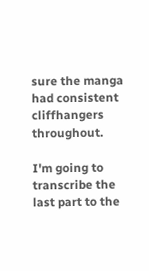sure the manga had consistent cliffhangers throughout.

I'm going to transcribe the last part to the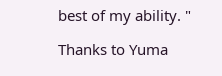best of my ability. "

Thanks to Yuma